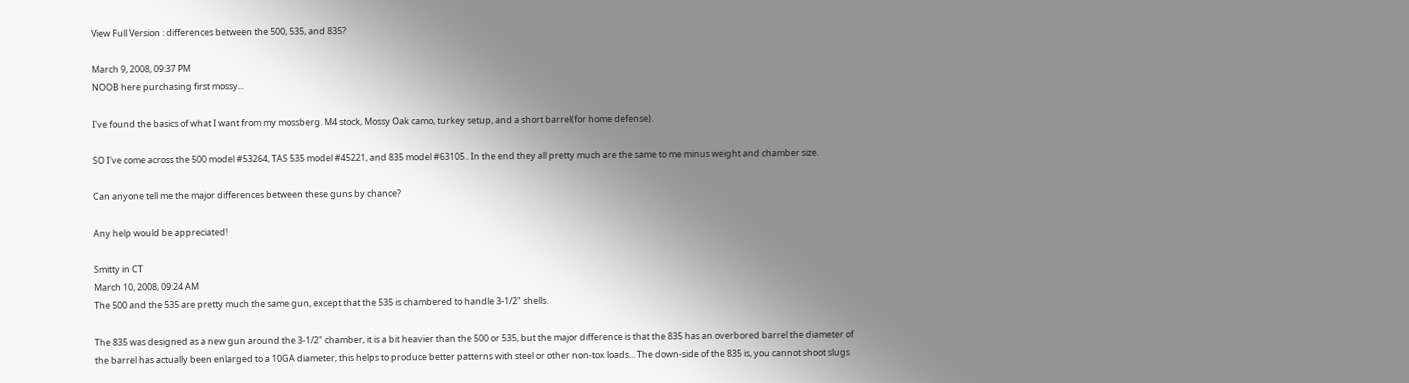View Full Version : differences between the 500, 535, and 835?

March 9, 2008, 09:37 PM
NOOB here purchasing first mossy...

I've found the basics of what I want from my mossberg. M4 stock, Mossy Oak camo, turkey setup, and a short barrel(for home defense).

SO I've come across the 500 model #53264, TAS 535 model #45221, and 835 model #63105.. In the end they all pretty much are the same to me minus weight and chamber size.

Can anyone tell me the major differences between these guns by chance?

Any help would be appreciated!

Smitty in CT
March 10, 2008, 09:24 AM
The 500 and the 535 are pretty much the same gun, except that the 535 is chambered to handle 3-1/2" shells.

The 835 was designed as a new gun around the 3-1/2" chamber, it is a bit heavier than the 500 or 535, but the major difference is that the 835 has an overbored barrel the diameter of the barrel has actually been enlarged to a 10GA diameter, this helps to produce better patterns with steel or other non-tox loads... The down-side of the 835 is, you cannot shoot slugs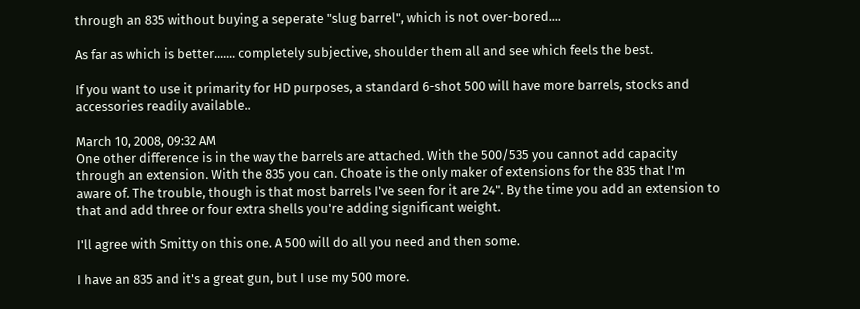through an 835 without buying a seperate "slug barrel", which is not over-bored....

As far as which is better....... completely subjective, shoulder them all and see which feels the best.

If you want to use it primarity for HD purposes, a standard 6-shot 500 will have more barrels, stocks and accessories readily available..

March 10, 2008, 09:32 AM
One other difference is in the way the barrels are attached. With the 500/535 you cannot add capacity through an extension. With the 835 you can. Choate is the only maker of extensions for the 835 that I'm aware of. The trouble, though is that most barrels I've seen for it are 24". By the time you add an extension to that and add three or four extra shells you're adding significant weight.

I'll agree with Smitty on this one. A 500 will do all you need and then some.

I have an 835 and it's a great gun, but I use my 500 more.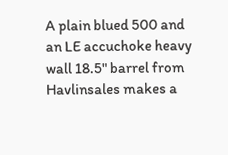A plain blued 500 and an LE accuchoke heavy wall 18.5" barrel from Havlinsales makes a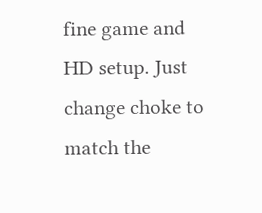fine game and HD setup. Just change choke to match the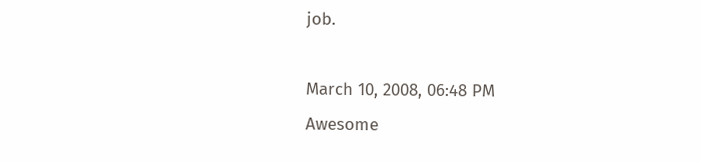job.

March 10, 2008, 06:48 PM
Awesome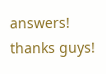answers! thanks guys!